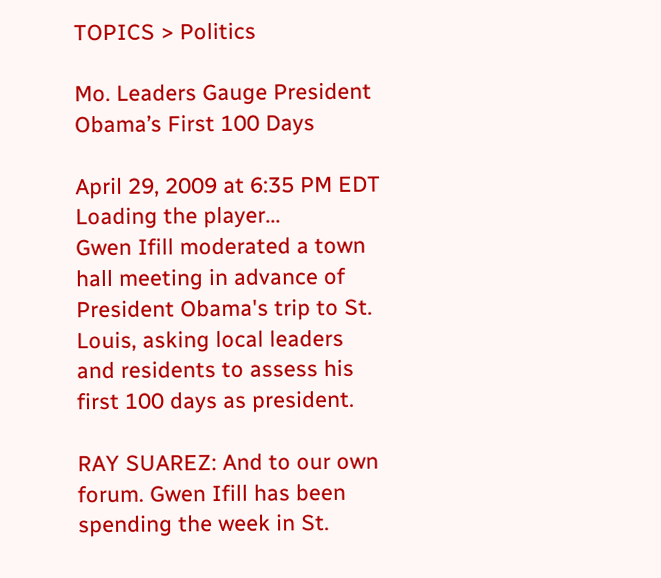TOPICS > Politics

Mo. Leaders Gauge President Obama’s First 100 Days

April 29, 2009 at 6:35 PM EDT
Loading the player...
Gwen Ifill moderated a town hall meeting in advance of President Obama's trip to St. Louis, asking local leaders and residents to assess his first 100 days as president.

RAY SUAREZ: And to our own forum. Gwen Ifill has been spending the week in St.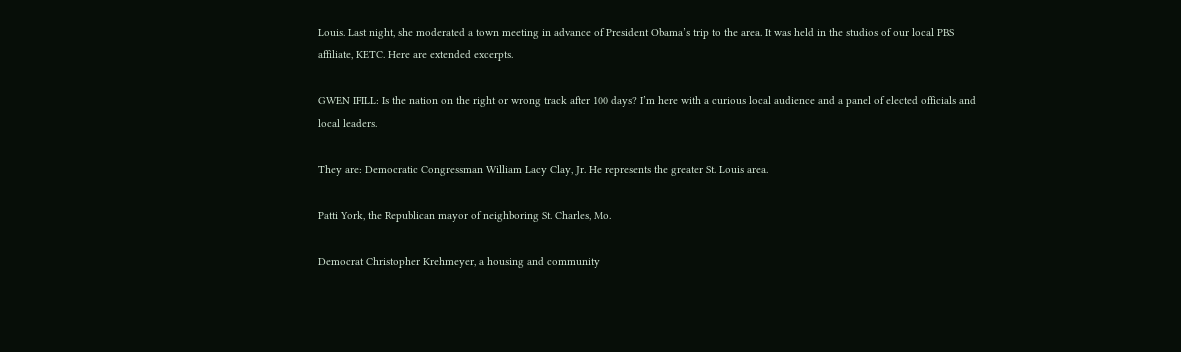Louis. Last night, she moderated a town meeting in advance of President Obama’s trip to the area. It was held in the studios of our local PBS affiliate, KETC. Here are extended excerpts.

GWEN IFILL: Is the nation on the right or wrong track after 100 days? I’m here with a curious local audience and a panel of elected officials and local leaders.

They are: Democratic Congressman William Lacy Clay, Jr. He represents the greater St. Louis area.

Patti York, the Republican mayor of neighboring St. Charles, Mo.

Democrat Christopher Krehmeyer, a housing and community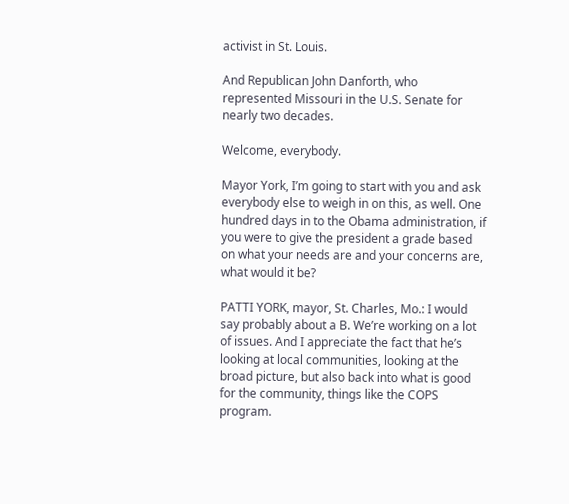activist in St. Louis.

And Republican John Danforth, who represented Missouri in the U.S. Senate for nearly two decades.

Welcome, everybody.

Mayor York, I’m going to start with you and ask everybody else to weigh in on this, as well. One hundred days in to the Obama administration, if you were to give the president a grade based on what your needs are and your concerns are, what would it be?

PATTI YORK, mayor, St. Charles, Mo.: I would say probably about a B. We’re working on a lot of issues. And I appreciate the fact that he’s looking at local communities, looking at the broad picture, but also back into what is good for the community, things like the COPS program.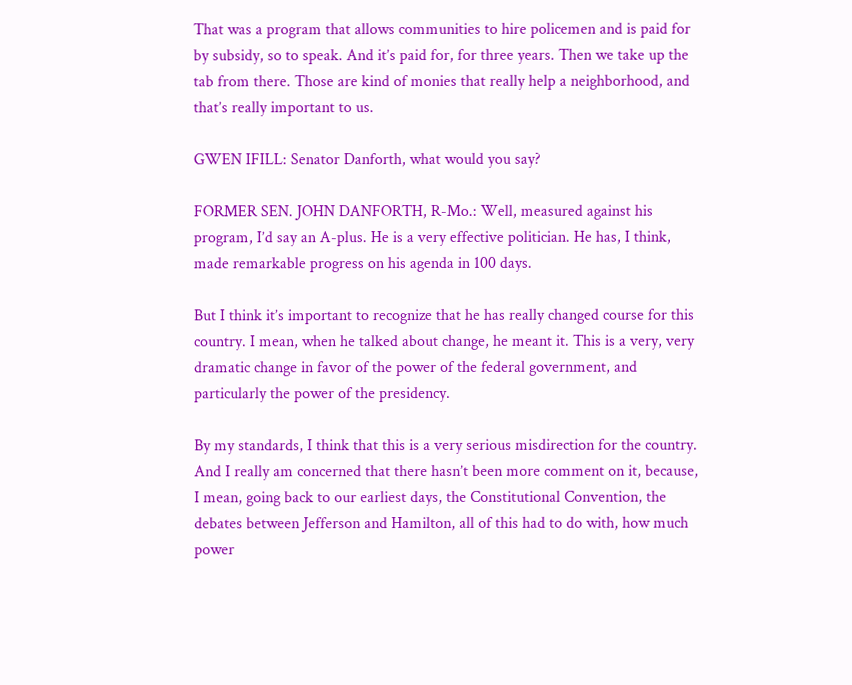That was a program that allows communities to hire policemen and is paid for by subsidy, so to speak. And it’s paid for, for three years. Then we take up the tab from there. Those are kind of monies that really help a neighborhood, and that’s really important to us.

GWEN IFILL: Senator Danforth, what would you say?

FORMER SEN. JOHN DANFORTH, R-Mo.: Well, measured against his program, I’d say an A-plus. He is a very effective politician. He has, I think, made remarkable progress on his agenda in 100 days.

But I think it’s important to recognize that he has really changed course for this country. I mean, when he talked about change, he meant it. This is a very, very dramatic change in favor of the power of the federal government, and particularly the power of the presidency.

By my standards, I think that this is a very serious misdirection for the country. And I really am concerned that there hasn’t been more comment on it, because, I mean, going back to our earliest days, the Constitutional Convention, the debates between Jefferson and Hamilton, all of this had to do with, how much power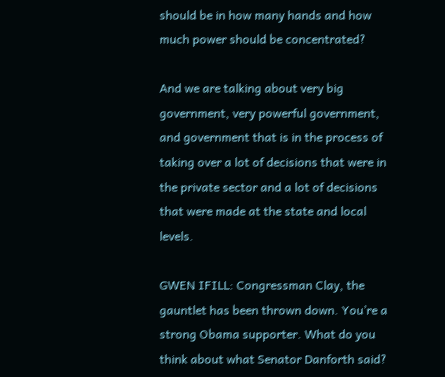should be in how many hands and how much power should be concentrated?

And we are talking about very big government, very powerful government, and government that is in the process of taking over a lot of decisions that were in the private sector and a lot of decisions that were made at the state and local levels.

GWEN IFILL: Congressman Clay, the gauntlet has been thrown down. You’re a strong Obama supporter. What do you think about what Senator Danforth said?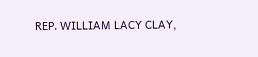REP. WILLIAM LACY CLAY,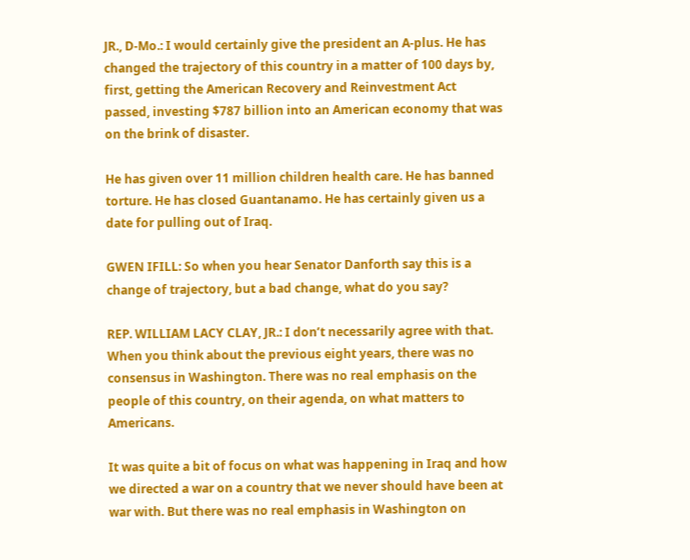JR., D-Mo.: I would certainly give the president an A-plus. He has changed the trajectory of this country in a matter of 100 days by, first, getting the American Recovery and Reinvestment Act passed, investing $787 billion into an American economy that was on the brink of disaster.

He has given over 11 million children health care. He has banned torture. He has closed Guantanamo. He has certainly given us a date for pulling out of Iraq.

GWEN IFILL: So when you hear Senator Danforth say this is a change of trajectory, but a bad change, what do you say?

REP. WILLIAM LACY CLAY, JR.: I don’t necessarily agree with that. When you think about the previous eight years, there was no consensus in Washington. There was no real emphasis on the people of this country, on their agenda, on what matters to Americans.

It was quite a bit of focus on what was happening in Iraq and how we directed a war on a country that we never should have been at war with. But there was no real emphasis in Washington on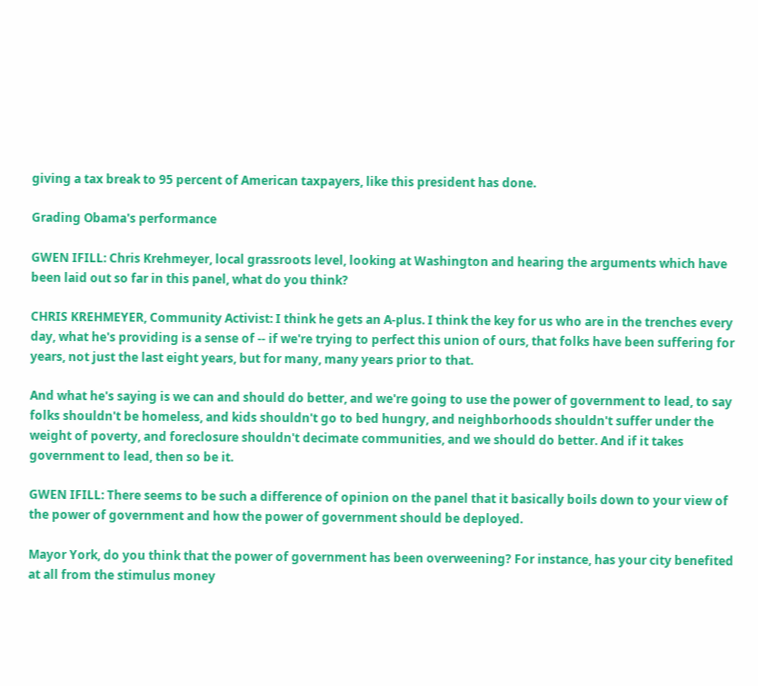giving a tax break to 95 percent of American taxpayers, like this president has done.

Grading Obama's performance

GWEN IFILL: Chris Krehmeyer, local grassroots level, looking at Washington and hearing the arguments which have been laid out so far in this panel, what do you think?

CHRIS KREHMEYER, Community Activist: I think he gets an A-plus. I think the key for us who are in the trenches every day, what he's providing is a sense of -- if we're trying to perfect this union of ours, that folks have been suffering for years, not just the last eight years, but for many, many years prior to that.

And what he's saying is we can and should do better, and we're going to use the power of government to lead, to say folks shouldn't be homeless, and kids shouldn't go to bed hungry, and neighborhoods shouldn't suffer under the weight of poverty, and foreclosure shouldn't decimate communities, and we should do better. And if it takes government to lead, then so be it.

GWEN IFILL: There seems to be such a difference of opinion on the panel that it basically boils down to your view of the power of government and how the power of government should be deployed.

Mayor York, do you think that the power of government has been overweening? For instance, has your city benefited at all from the stimulus money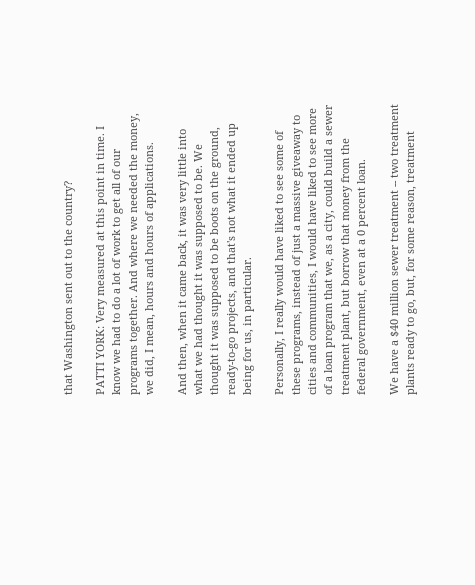that Washington sent out to the country?

PATTI YORK: Very measured at this point in time. I know we had to do a lot of work to get all of our programs together. And where we needed the money, we did, I mean, hours and hours of applications.

And then, when it came back, it was very little into what we had thought it was supposed to be. We thought it was supposed to be boots on the ground, ready-to-go projects, and that's not what it ended up being for us, in particular.

Personally, I really would have liked to see some of these programs, instead of just a massive giveaway to cities and communities, I would have liked to see more of a loan program that we, as a city, could build a sewer treatment plant, but borrow that money from the federal government, even at a 0 percent loan.

We have a $40 million sewer treatment -- two treatment plants ready to go, but, for some reason, treatment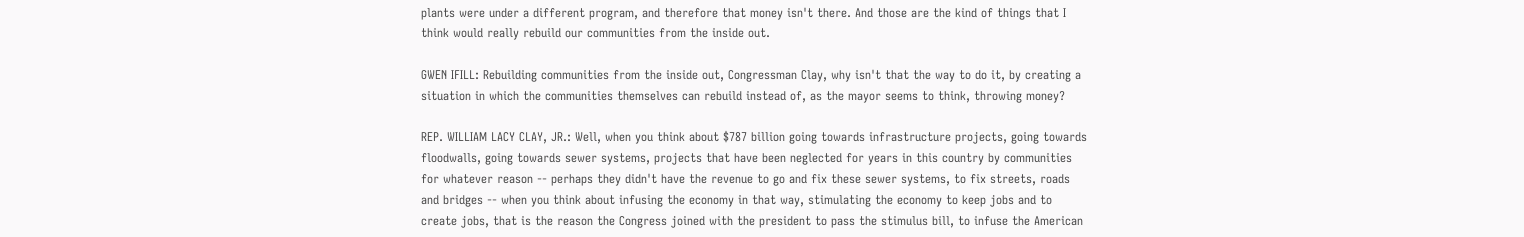plants were under a different program, and therefore that money isn't there. And those are the kind of things that I think would really rebuild our communities from the inside out.

GWEN IFILL: Rebuilding communities from the inside out, Congressman Clay, why isn't that the way to do it, by creating a situation in which the communities themselves can rebuild instead of, as the mayor seems to think, throwing money?

REP. WILLIAM LACY CLAY, JR.: Well, when you think about $787 billion going towards infrastructure projects, going towards floodwalls, going towards sewer systems, projects that have been neglected for years in this country by communities for whatever reason -- perhaps they didn't have the revenue to go and fix these sewer systems, to fix streets, roads and bridges -- when you think about infusing the economy in that way, stimulating the economy to keep jobs and to create jobs, that is the reason the Congress joined with the president to pass the stimulus bill, to infuse the American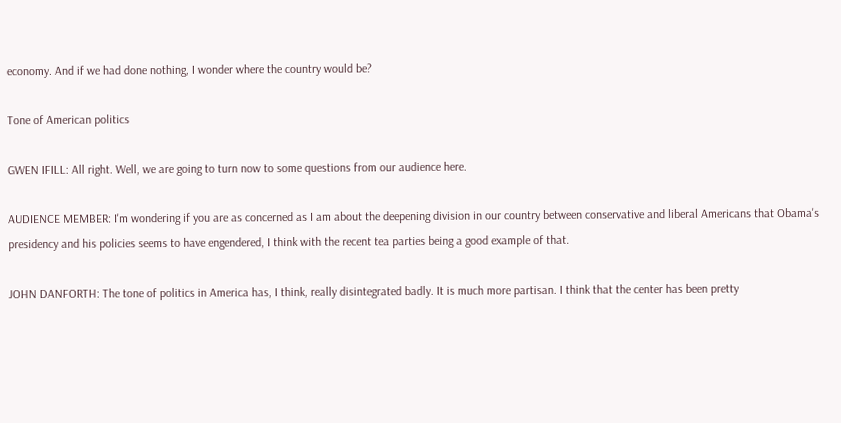economy. And if we had done nothing, I wonder where the country would be?

Tone of American politics

GWEN IFILL: All right. Well, we are going to turn now to some questions from our audience here.

AUDIENCE MEMBER: I'm wondering if you are as concerned as I am about the deepening division in our country between conservative and liberal Americans that Obama's presidency and his policies seems to have engendered, I think with the recent tea parties being a good example of that.

JOHN DANFORTH: The tone of politics in America has, I think, really disintegrated badly. It is much more partisan. I think that the center has been pretty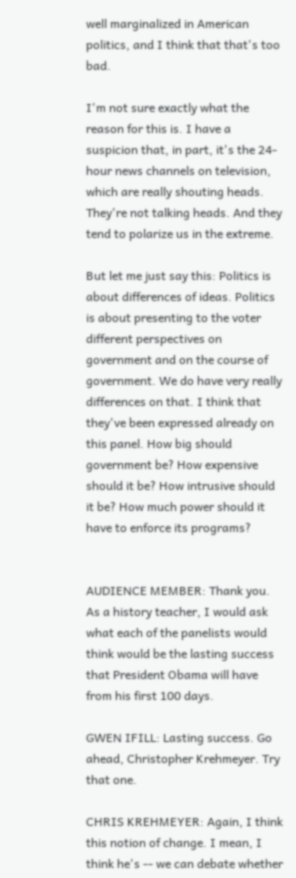well marginalized in American politics, and I think that that's too bad.

I'm not sure exactly what the reason for this is. I have a suspicion that, in part, it's the 24-hour news channels on television, which are really shouting heads. They're not talking heads. And they tend to polarize us in the extreme.

But let me just say this: Politics is about differences of ideas. Politics is about presenting to the voter different perspectives on government and on the course of government. We do have very really differences on that. I think that they've been expressed already on this panel. How big should government be? How expensive should it be? How intrusive should it be? How much power should it have to enforce its programs?


AUDIENCE MEMBER: Thank you. As a history teacher, I would ask what each of the panelists would think would be the lasting success that President Obama will have from his first 100 days.

GWEN IFILL: Lasting success. Go ahead, Christopher Krehmeyer. Try that one.

CHRIS KREHMEYER: Again, I think this notion of change. I mean, I think he's -- we can debate whether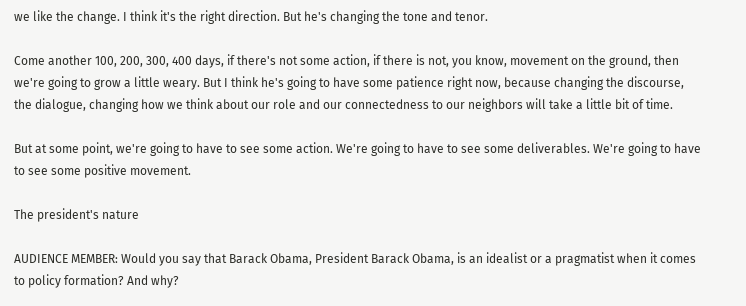we like the change. I think it's the right direction. But he's changing the tone and tenor.

Come another 100, 200, 300, 400 days, if there's not some action, if there is not, you know, movement on the ground, then we're going to grow a little weary. But I think he's going to have some patience right now, because changing the discourse, the dialogue, changing how we think about our role and our connectedness to our neighbors will take a little bit of time.

But at some point, we're going to have to see some action. We're going to have to see some deliverables. We're going to have to see some positive movement.

The president's nature

AUDIENCE MEMBER: Would you say that Barack Obama, President Barack Obama, is an idealist or a pragmatist when it comes to policy formation? And why?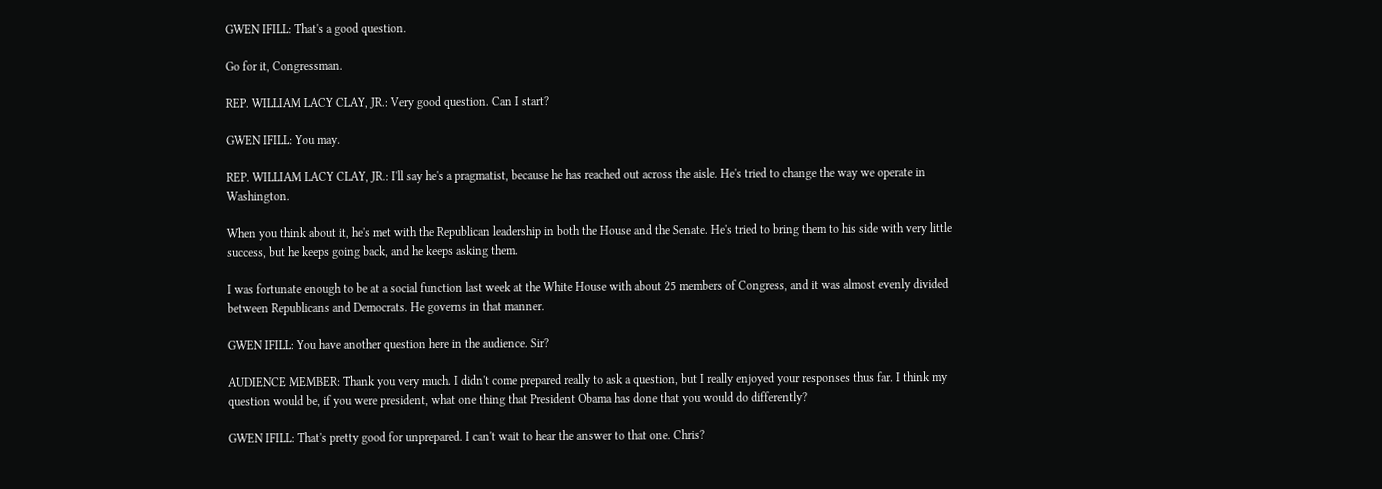GWEN IFILL: That's a good question.

Go for it, Congressman.

REP. WILLIAM LACY CLAY, JR.: Very good question. Can I start?

GWEN IFILL: You may.

REP. WILLIAM LACY CLAY, JR.: I'll say he's a pragmatist, because he has reached out across the aisle. He's tried to change the way we operate in Washington.

When you think about it, he's met with the Republican leadership in both the House and the Senate. He's tried to bring them to his side with very little success, but he keeps going back, and he keeps asking them.

I was fortunate enough to be at a social function last week at the White House with about 25 members of Congress, and it was almost evenly divided between Republicans and Democrats. He governs in that manner.

GWEN IFILL: You have another question here in the audience. Sir?

AUDIENCE MEMBER: Thank you very much. I didn't come prepared really to ask a question, but I really enjoyed your responses thus far. I think my question would be, if you were president, what one thing that President Obama has done that you would do differently?

GWEN IFILL: That's pretty good for unprepared. I can't wait to hear the answer to that one. Chris?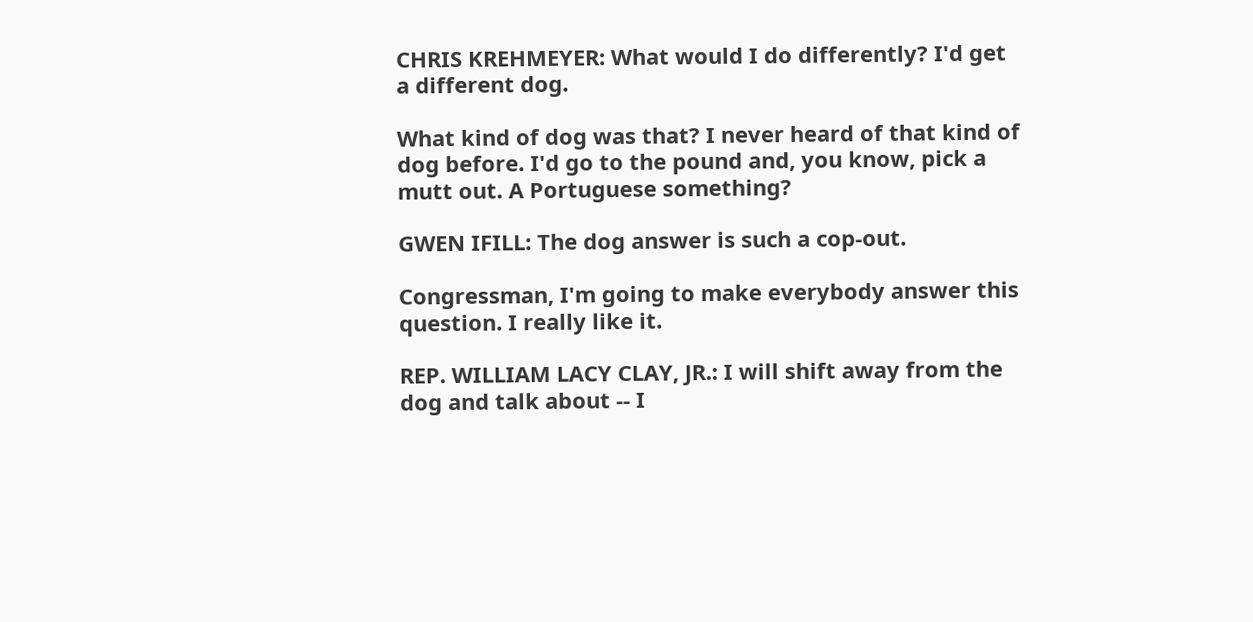CHRIS KREHMEYER: What would I do differently? I'd get a different dog.

What kind of dog was that? I never heard of that kind of dog before. I'd go to the pound and, you know, pick a mutt out. A Portuguese something?

GWEN IFILL: The dog answer is such a cop-out.

Congressman, I'm going to make everybody answer this question. I really like it.

REP. WILLIAM LACY CLAY, JR.: I will shift away from the dog and talk about -- I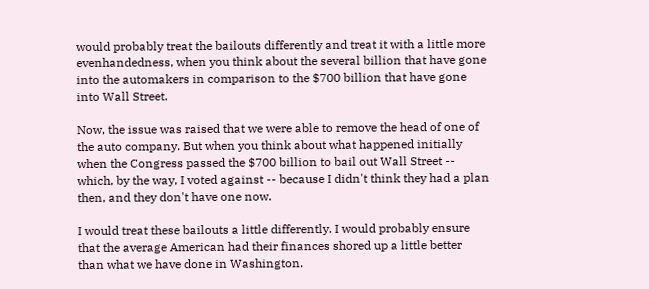would probably treat the bailouts differently and treat it with a little more evenhandedness, when you think about the several billion that have gone into the automakers in comparison to the $700 billion that have gone into Wall Street.

Now, the issue was raised that we were able to remove the head of one of the auto company. But when you think about what happened initially when the Congress passed the $700 billion to bail out Wall Street -- which, by the way, I voted against -- because I didn't think they had a plan then, and they don't have one now.

I would treat these bailouts a little differently. I would probably ensure that the average American had their finances shored up a little better than what we have done in Washington.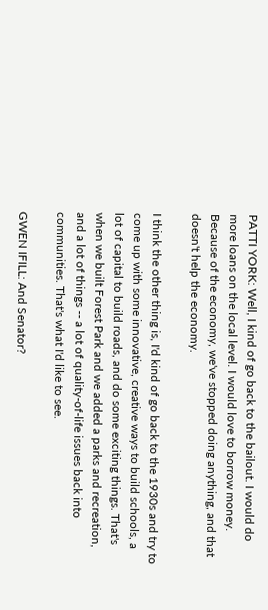PATTI YORK: Well, I kind of go back to the bailout. I would do more loans on the local level. I would love to borrow money. Because of the economy, we've stopped doing anything, and that doesn't help the economy.

I think the other thing is, I'd kind of go back to the 1930s and try to come up with some innovative, creative ways to build schools, a lot of capital to build roads, and do some exciting things. That's when we built Forest Park and we added a parks and recreation, and a lot of things -- a lot of quality-of-life issues back into communities. That's what I'd like to see.

GWEN IFILL: And Senator?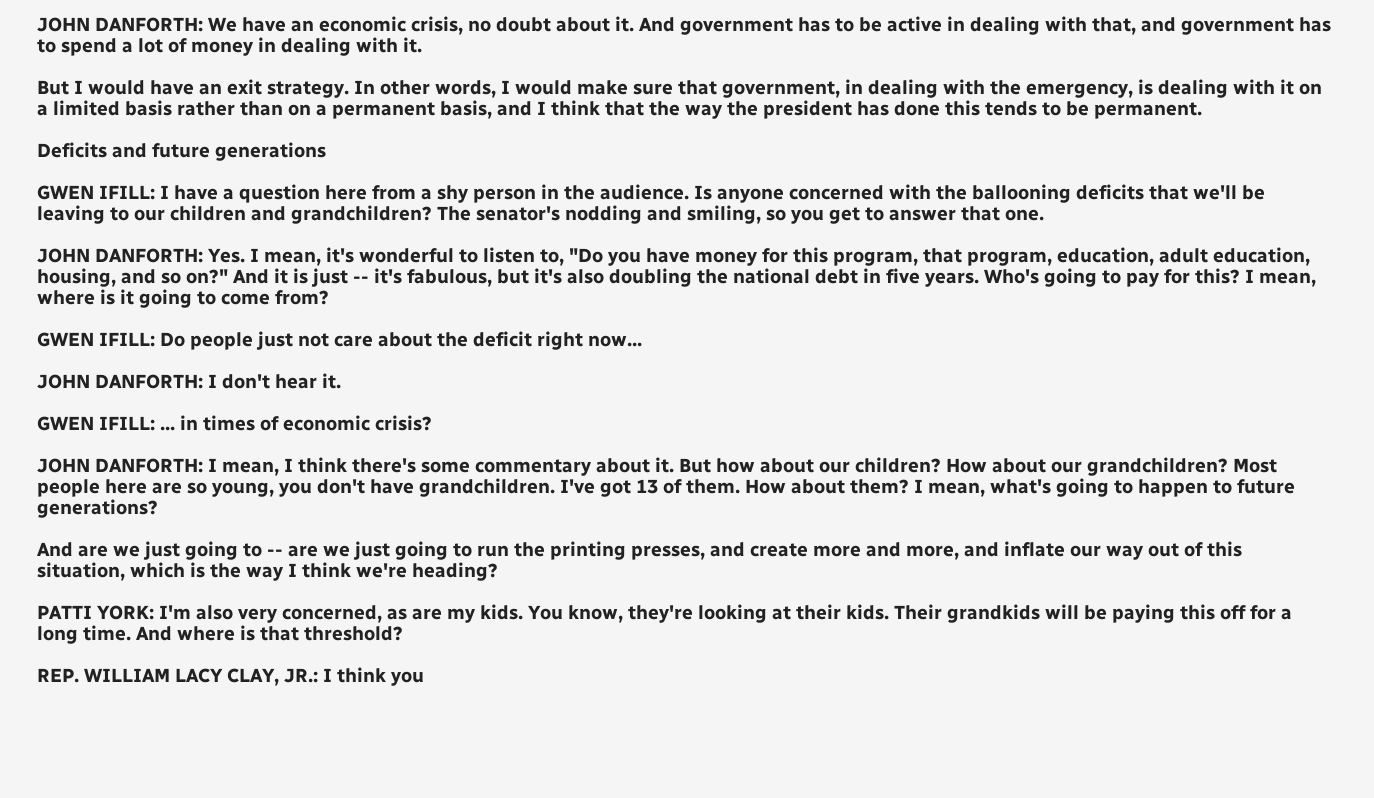JOHN DANFORTH: We have an economic crisis, no doubt about it. And government has to be active in dealing with that, and government has to spend a lot of money in dealing with it.

But I would have an exit strategy. In other words, I would make sure that government, in dealing with the emergency, is dealing with it on a limited basis rather than on a permanent basis, and I think that the way the president has done this tends to be permanent.

Deficits and future generations

GWEN IFILL: I have a question here from a shy person in the audience. Is anyone concerned with the ballooning deficits that we'll be leaving to our children and grandchildren? The senator's nodding and smiling, so you get to answer that one.

JOHN DANFORTH: Yes. I mean, it's wonderful to listen to, "Do you have money for this program, that program, education, adult education, housing, and so on?" And it is just -- it's fabulous, but it's also doubling the national debt in five years. Who's going to pay for this? I mean, where is it going to come from?

GWEN IFILL: Do people just not care about the deficit right now...

JOHN DANFORTH: I don't hear it.

GWEN IFILL: ... in times of economic crisis?

JOHN DANFORTH: I mean, I think there's some commentary about it. But how about our children? How about our grandchildren? Most people here are so young, you don't have grandchildren. I've got 13 of them. How about them? I mean, what's going to happen to future generations?

And are we just going to -- are we just going to run the printing presses, and create more and more, and inflate our way out of this situation, which is the way I think we're heading?

PATTI YORK: I'm also very concerned, as are my kids. You know, they're looking at their kids. Their grandkids will be paying this off for a long time. And where is that threshold?

REP. WILLIAM LACY CLAY, JR.: I think you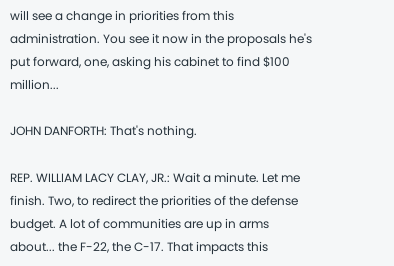will see a change in priorities from this administration. You see it now in the proposals he's put forward, one, asking his cabinet to find $100 million...

JOHN DANFORTH: That's nothing.

REP. WILLIAM LACY CLAY, JR.: Wait a minute. Let me finish. Two, to redirect the priorities of the defense budget. A lot of communities are up in arms about... the F-22, the C-17. That impacts this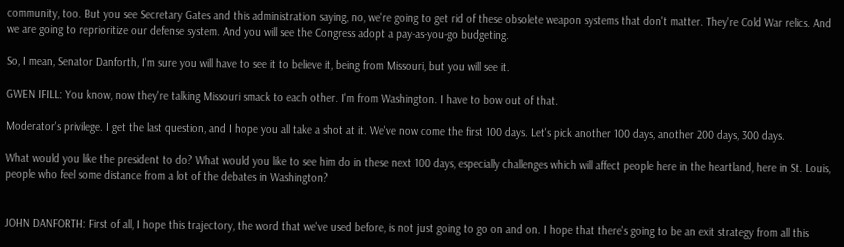community, too. But you see Secretary Gates and this administration saying, no, we're going to get rid of these obsolete weapon systems that don't matter. They're Cold War relics. And we are going to reprioritize our defense system. And you will see the Congress adopt a pay-as-you-go budgeting.

So, I mean, Senator Danforth, I'm sure you will have to see it to believe it, being from Missouri, but you will see it.

GWEN IFILL: You know, now they're talking Missouri smack to each other. I'm from Washington. I have to bow out of that.

Moderator's privilege. I get the last question, and I hope you all take a shot at it. We've now come the first 100 days. Let's pick another 100 days, another 200 days, 300 days.

What would you like the president to do? What would you like to see him do in these next 100 days, especially challenges which will affect people here in the heartland, here in St. Louis, people who feel some distance from a lot of the debates in Washington?


JOHN DANFORTH: First of all, I hope this trajectory, the word that we've used before, is not just going to go on and on. I hope that there's going to be an exit strategy from all this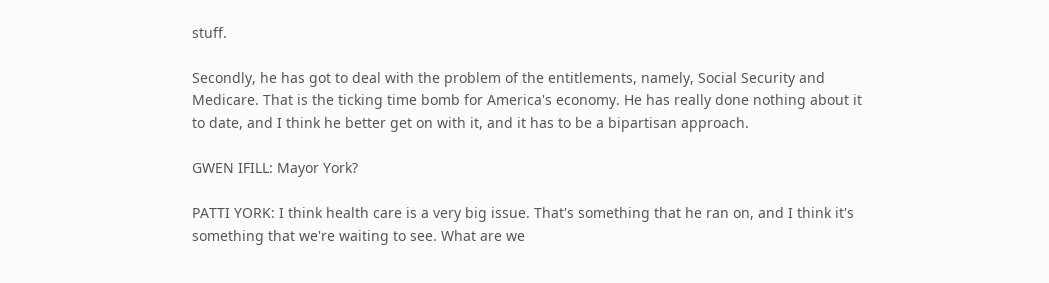stuff.

Secondly, he has got to deal with the problem of the entitlements, namely, Social Security and Medicare. That is the ticking time bomb for America's economy. He has really done nothing about it to date, and I think he better get on with it, and it has to be a bipartisan approach.

GWEN IFILL: Mayor York?

PATTI YORK: I think health care is a very big issue. That's something that he ran on, and I think it's something that we're waiting to see. What are we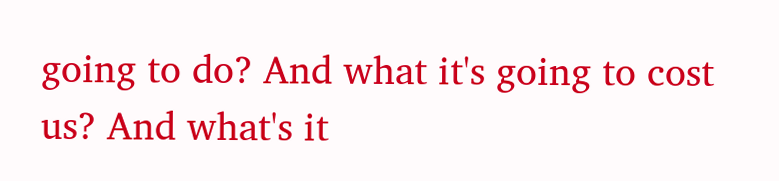going to do? And what it's going to cost us? And what's it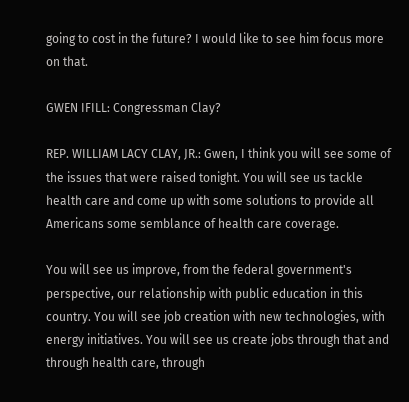going to cost in the future? I would like to see him focus more on that.

GWEN IFILL: Congressman Clay?

REP. WILLIAM LACY CLAY, JR.: Gwen, I think you will see some of the issues that were raised tonight. You will see us tackle health care and come up with some solutions to provide all Americans some semblance of health care coverage.

You will see us improve, from the federal government's perspective, our relationship with public education in this country. You will see job creation with new technologies, with energy initiatives. You will see us create jobs through that and through health care, through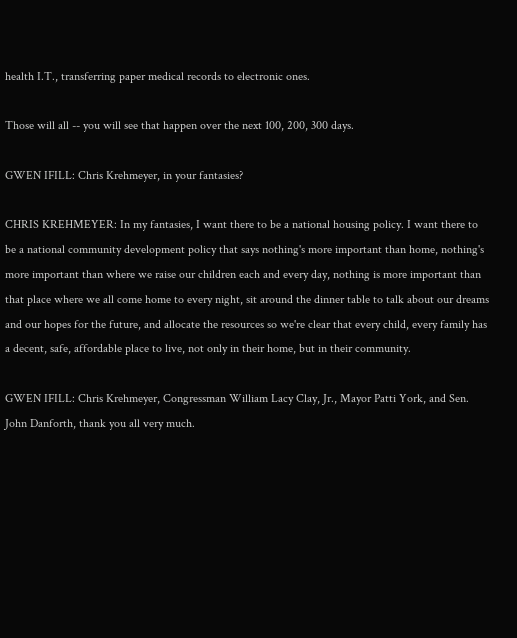health I.T., transferring paper medical records to electronic ones.

Those will all -- you will see that happen over the next 100, 200, 300 days.

GWEN IFILL: Chris Krehmeyer, in your fantasies?

CHRIS KREHMEYER: In my fantasies, I want there to be a national housing policy. I want there to be a national community development policy that says nothing's more important than home, nothing's more important than where we raise our children each and every day, nothing is more important than that place where we all come home to every night, sit around the dinner table to talk about our dreams and our hopes for the future, and allocate the resources so we're clear that every child, every family has a decent, safe, affordable place to live, not only in their home, but in their community.

GWEN IFILL: Chris Krehmeyer, Congressman William Lacy Clay, Jr., Mayor Patti York, and Sen. John Danforth, thank you all very much.